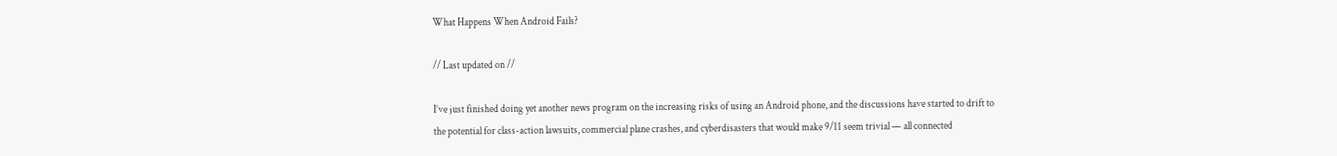What Happens When Android Fails?

// Last updated on //

I’ve just finished doing yet another news program on the increasing risks of using an Android phone, and the discussions have started to drift to the potential for class-action lawsuits, commercial plane crashes, and cyberdisasters that would make 9/11 seem trivial — all connected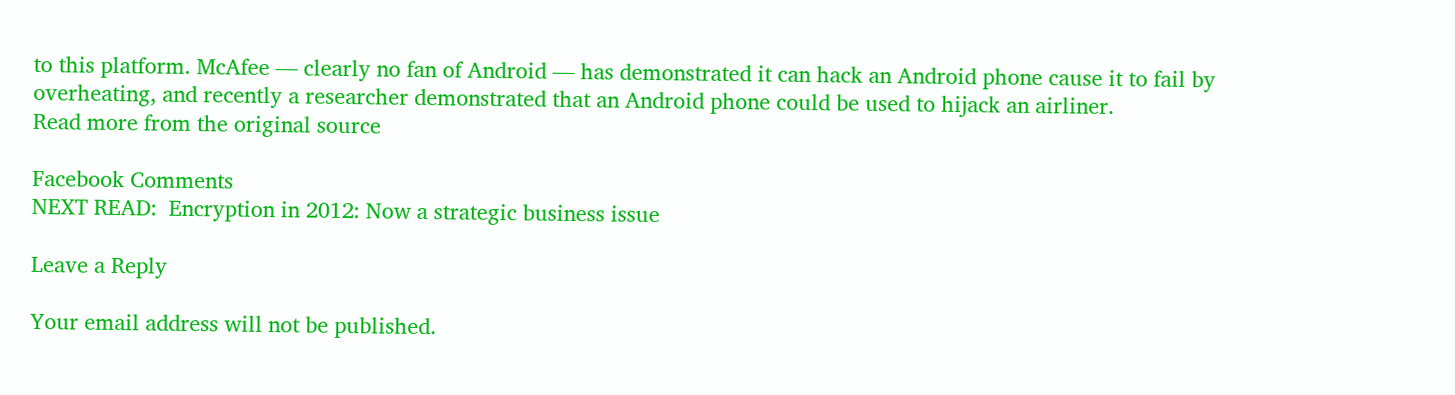to this platform. McAfee — clearly no fan of Android — has demonstrated it can hack an Android phone cause it to fail by overheating, and recently a researcher demonstrated that an Android phone could be used to hijack an airliner.
Read more from the original source

Facebook Comments
NEXT READ:  Encryption in 2012: Now a strategic business issue

Leave a Reply

Your email address will not be published.